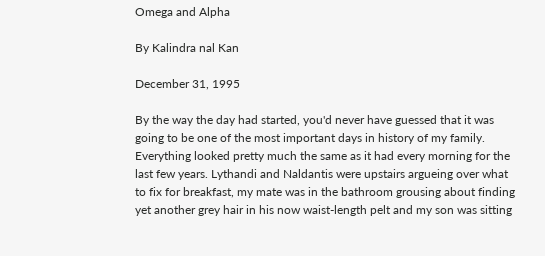Omega and Alpha

By Kalindra nal Kan

December 31, 1995

By the way the day had started, you'd never have guessed that it was going to be one of the most important days in history of my family. Everything looked pretty much the same as it had every morning for the last few years. Lythandi and Naldantis were upstairs argueing over what to fix for breakfast, my mate was in the bathroom grousing about finding yet another grey hair in his now waist-length pelt and my son was sitting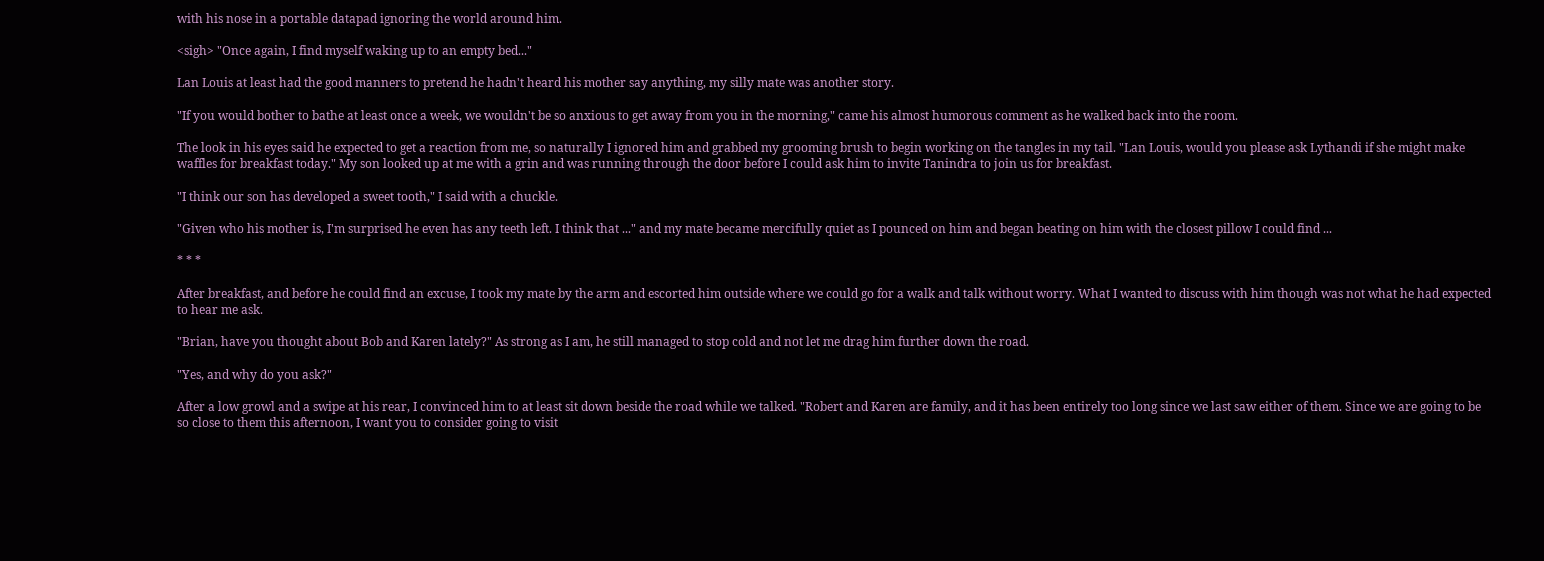with his nose in a portable datapad ignoring the world around him.

<sigh> "Once again, I find myself waking up to an empty bed..."

Lan Louis at least had the good manners to pretend he hadn't heard his mother say anything, my silly mate was another story.

"If you would bother to bathe at least once a week, we wouldn't be so anxious to get away from you in the morning," came his almost humorous comment as he walked back into the room.

The look in his eyes said he expected to get a reaction from me, so naturally I ignored him and grabbed my grooming brush to begin working on the tangles in my tail. "Lan Louis, would you please ask Lythandi if she might make waffles for breakfast today." My son looked up at me with a grin and was running through the door before I could ask him to invite Tanindra to join us for breakfast.

"I think our son has developed a sweet tooth," I said with a chuckle.

"Given who his mother is, I'm surprised he even has any teeth left. I think that ..." and my mate became mercifully quiet as I pounced on him and began beating on him with the closest pillow I could find ...

* * *

After breakfast, and before he could find an excuse, I took my mate by the arm and escorted him outside where we could go for a walk and talk without worry. What I wanted to discuss with him though was not what he had expected to hear me ask.

"Brian, have you thought about Bob and Karen lately?" As strong as I am, he still managed to stop cold and not let me drag him further down the road.

"Yes, and why do you ask?"

After a low growl and a swipe at his rear, I convinced him to at least sit down beside the road while we talked. "Robert and Karen are family, and it has been entirely too long since we last saw either of them. Since we are going to be so close to them this afternoon, I want you to consider going to visit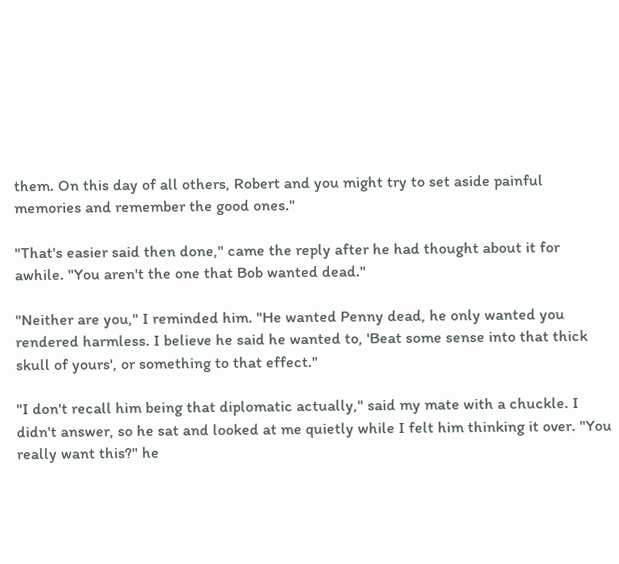them. On this day of all others, Robert and you might try to set aside painful memories and remember the good ones."

"That's easier said then done," came the reply after he had thought about it for awhile. "You aren't the one that Bob wanted dead."

"Neither are you," I reminded him. "He wanted Penny dead, he only wanted you rendered harmless. I believe he said he wanted to, 'Beat some sense into that thick skull of yours', or something to that effect."

"I don't recall him being that diplomatic actually," said my mate with a chuckle. I didn't answer, so he sat and looked at me quietly while I felt him thinking it over. "You really want this?" he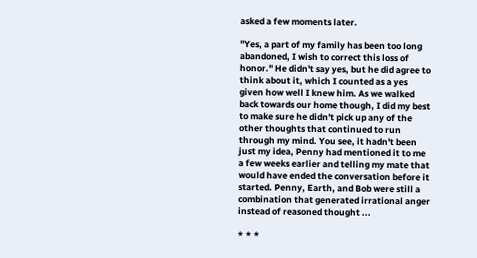asked a few moments later.

"Yes, a part of my family has been too long abandoned, I wish to correct this loss of honor." He didn't say yes, but he did agree to think about it, which I counted as a yes given how well I knew him. As we walked back towards our home though, I did my best to make sure he didn't pick up any of the other thoughts that continued to run through my mind. You see, it hadn't been just my idea, Penny had mentioned it to me a few weeks earlier and telling my mate that would have ended the conversation before it started. Penny, Earth, and Bob were still a combination that generated irrational anger instead of reasoned thought ...

* * *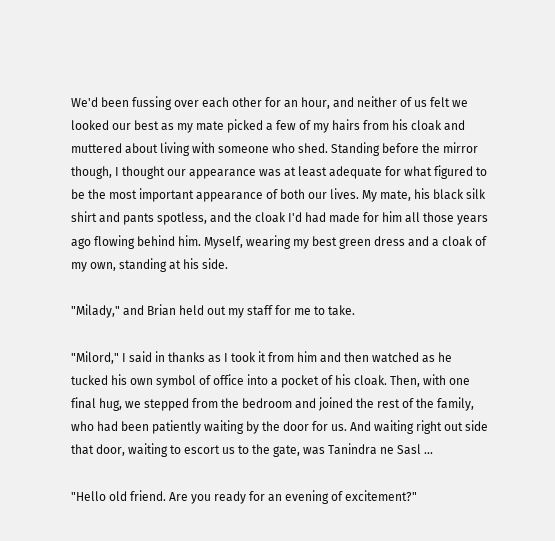We'd been fussing over each other for an hour, and neither of us felt we looked our best as my mate picked a few of my hairs from his cloak and muttered about living with someone who shed. Standing before the mirror though, I thought our appearance was at least adequate for what figured to be the most important appearance of both our lives. My mate, his black silk shirt and pants spotless, and the cloak I'd had made for him all those years ago flowing behind him. Myself, wearing my best green dress and a cloak of my own, standing at his side.

"Milady," and Brian held out my staff for me to take.

"Milord," I said in thanks as I took it from him and then watched as he tucked his own symbol of office into a pocket of his cloak. Then, with one final hug, we stepped from the bedroom and joined the rest of the family, who had been patiently waiting by the door for us. And waiting right out side that door, waiting to escort us to the gate, was Tanindra ne Sasl ...

"Hello old friend. Are you ready for an evening of excitement?"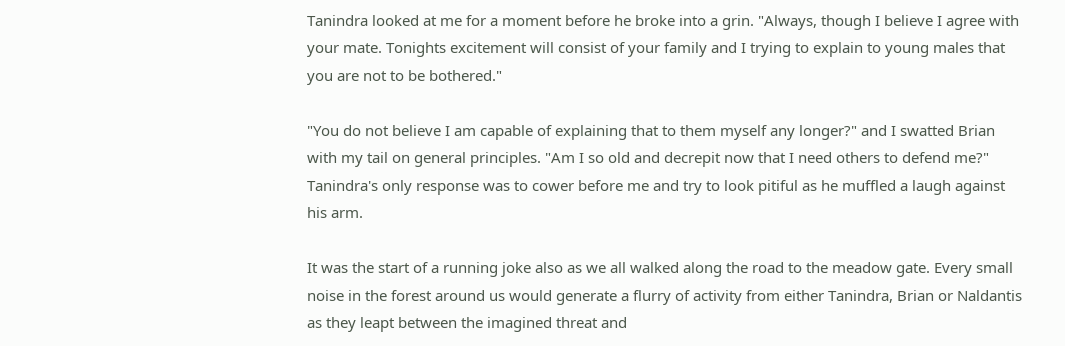Tanindra looked at me for a moment before he broke into a grin. "Always, though I believe I agree with your mate. Tonights excitement will consist of your family and I trying to explain to young males that you are not to be bothered."

"You do not believe I am capable of explaining that to them myself any longer?" and I swatted Brian with my tail on general principles. "Am I so old and decrepit now that I need others to defend me?" Tanindra's only response was to cower before me and try to look pitiful as he muffled a laugh against his arm.

It was the start of a running joke also as we all walked along the road to the meadow gate. Every small noise in the forest around us would generate a flurry of activity from either Tanindra, Brian or Naldantis as they leapt between the imagined threat and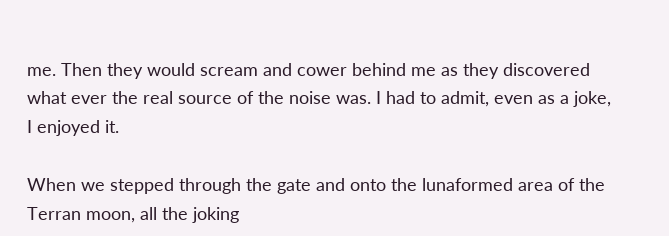me. Then they would scream and cower behind me as they discovered what ever the real source of the noise was. I had to admit, even as a joke, I enjoyed it.

When we stepped through the gate and onto the lunaformed area of the Terran moon, all the joking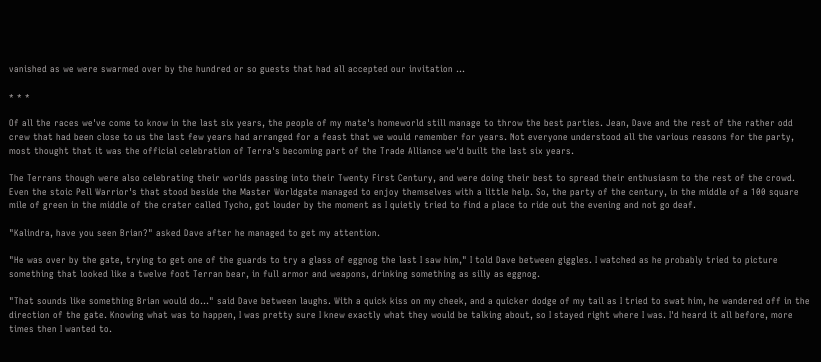vanished as we were swarmed over by the hundred or so guests that had all accepted our invitation ...

* * *

Of all the races we've come to know in the last six years, the people of my mate's homeworld still manage to throw the best parties. Jean, Dave and the rest of the rather odd crew that had been close to us the last few years had arranged for a feast that we would remember for years. Not everyone understood all the various reasons for the party, most thought that it was the official celebration of Terra's becoming part of the Trade Alliance we'd built the last six years.

The Terrans though were also celebrating their worlds passing into their Twenty First Century, and were doing their best to spread their enthusiasm to the rest of the crowd. Even the stoic Pell Warrior's that stood beside the Master Worldgate managed to enjoy themselves with a little help. So, the party of the century, in the middle of a 100 square mile of green in the middle of the crater called Tycho, got louder by the moment as I quietly tried to find a place to ride out the evening and not go deaf.

"Kalindra, have you seen Brian?" asked Dave after he managed to get my attention.

"He was over by the gate, trying to get one of the guards to try a glass of eggnog the last I saw him," I told Dave between giggles. I watched as he probably tried to picture something that looked like a twelve foot Terran bear, in full armor and weapons, drinking something as silly as eggnog.

"That sounds like something Brian would do..." said Dave between laughs. With a quick kiss on my cheek, and a quicker dodge of my tail as I tried to swat him, he wandered off in the direction of the gate. Knowing what was to happen, I was pretty sure I knew exactly what they would be talking about, so I stayed right where I was. I'd heard it all before, more times then I wanted to.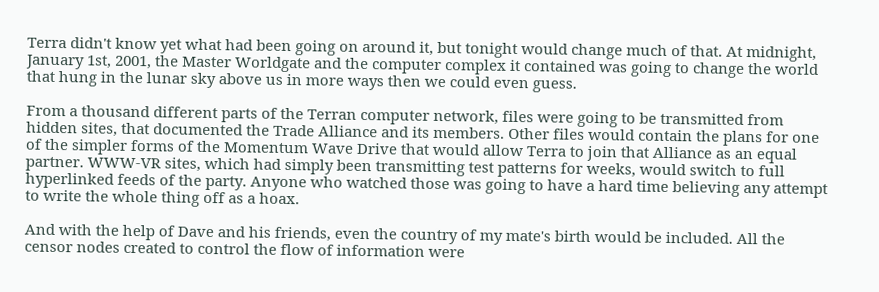Terra didn't know yet what had been going on around it, but tonight would change much of that. At midnight, January 1st, 2001, the Master Worldgate and the computer complex it contained was going to change the world that hung in the lunar sky above us in more ways then we could even guess.

From a thousand different parts of the Terran computer network, files were going to be transmitted from hidden sites, that documented the Trade Alliance and its members. Other files would contain the plans for one of the simpler forms of the Momentum Wave Drive that would allow Terra to join that Alliance as an equal partner. WWW-VR sites, which had simply been transmitting test patterns for weeks, would switch to full hyperlinked feeds of the party. Anyone who watched those was going to have a hard time believing any attempt to write the whole thing off as a hoax.

And with the help of Dave and his friends, even the country of my mate's birth would be included. All the censor nodes created to control the flow of information were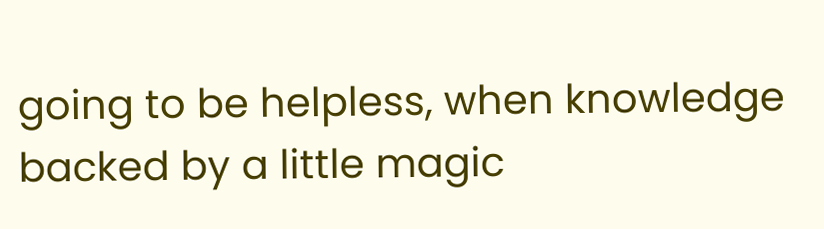going to be helpless, when knowledge backed by a little magic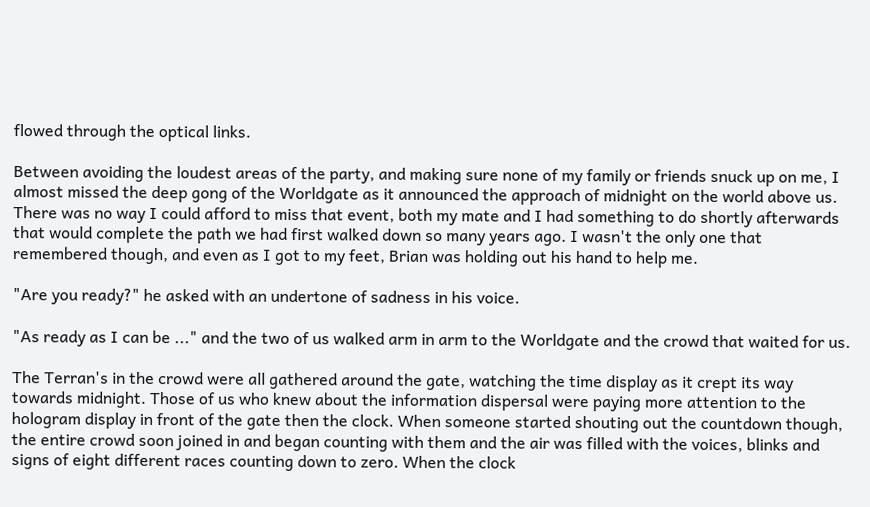flowed through the optical links.

Between avoiding the loudest areas of the party, and making sure none of my family or friends snuck up on me, I almost missed the deep gong of the Worldgate as it announced the approach of midnight on the world above us. There was no way I could afford to miss that event, both my mate and I had something to do shortly afterwards that would complete the path we had first walked down so many years ago. I wasn't the only one that remembered though, and even as I got to my feet, Brian was holding out his hand to help me.

"Are you ready?" he asked with an undertone of sadness in his voice.

"As ready as I can be ..." and the two of us walked arm in arm to the Worldgate and the crowd that waited for us.

The Terran's in the crowd were all gathered around the gate, watching the time display as it crept its way towards midnight. Those of us who knew about the information dispersal were paying more attention to the hologram display in front of the gate then the clock. When someone started shouting out the countdown though, the entire crowd soon joined in and began counting with them and the air was filled with the voices, blinks and signs of eight different races counting down to zero. When the clock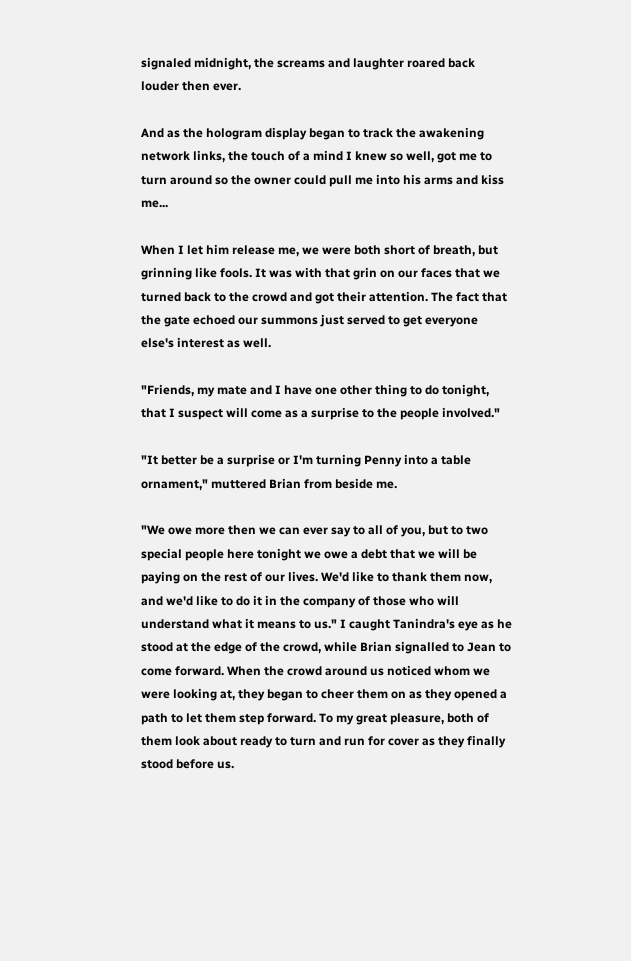signaled midnight, the screams and laughter roared back louder then ever.

And as the hologram display began to track the awakening network links, the touch of a mind I knew so well, got me to turn around so the owner could pull me into his arms and kiss me...

When I let him release me, we were both short of breath, but grinning like fools. It was with that grin on our faces that we turned back to the crowd and got their attention. The fact that the gate echoed our summons just served to get everyone else's interest as well.

"Friends, my mate and I have one other thing to do tonight, that I suspect will come as a surprise to the people involved."

"It better be a surprise or I'm turning Penny into a table ornament," muttered Brian from beside me.

"We owe more then we can ever say to all of you, but to two special people here tonight we owe a debt that we will be paying on the rest of our lives. We'd like to thank them now, and we'd like to do it in the company of those who will understand what it means to us." I caught Tanindra's eye as he stood at the edge of the crowd, while Brian signalled to Jean to come forward. When the crowd around us noticed whom we were looking at, they began to cheer them on as they opened a path to let them step forward. To my great pleasure, both of them look about ready to turn and run for cover as they finally stood before us.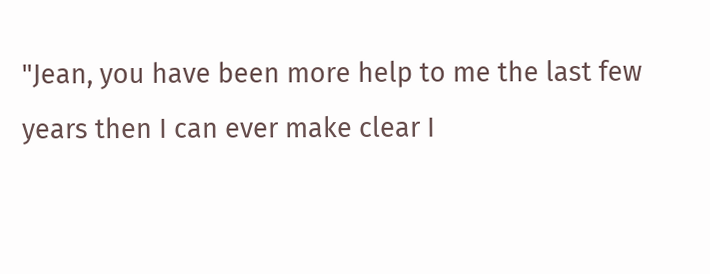"Jean, you have been more help to me the last few years then I can ever make clear I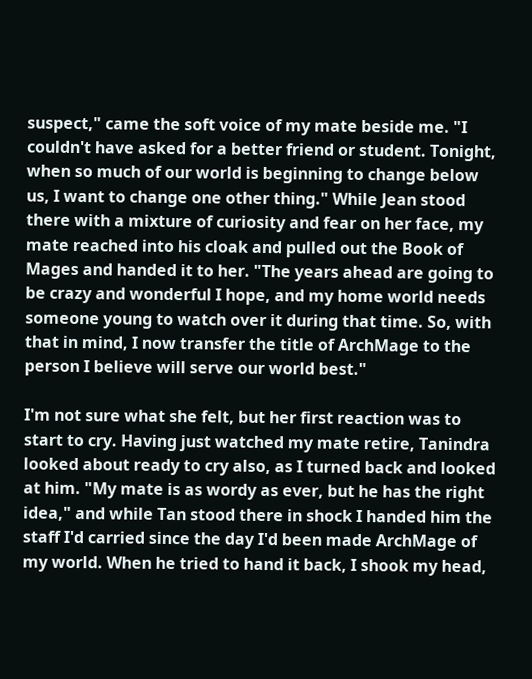suspect," came the soft voice of my mate beside me. "I couldn't have asked for a better friend or student. Tonight, when so much of our world is beginning to change below us, I want to change one other thing." While Jean stood there with a mixture of curiosity and fear on her face, my mate reached into his cloak and pulled out the Book of Mages and handed it to her. "The years ahead are going to be crazy and wonderful I hope, and my home world needs someone young to watch over it during that time. So, with that in mind, I now transfer the title of ArchMage to the person I believe will serve our world best."

I'm not sure what she felt, but her first reaction was to start to cry. Having just watched my mate retire, Tanindra looked about ready to cry also, as I turned back and looked at him. "My mate is as wordy as ever, but he has the right idea," and while Tan stood there in shock I handed him the staff I'd carried since the day I'd been made ArchMage of my world. When he tried to hand it back, I shook my head,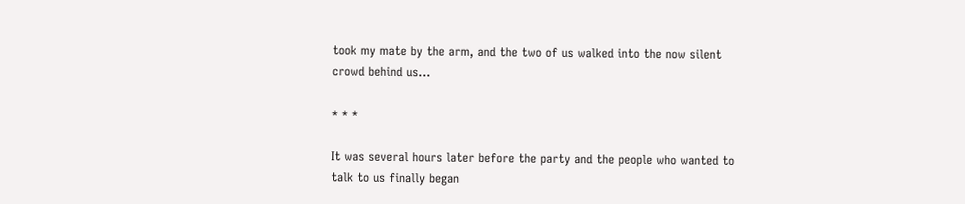took my mate by the arm, and the two of us walked into the now silent crowd behind us...

* * *

It was several hours later before the party and the people who wanted to talk to us finally began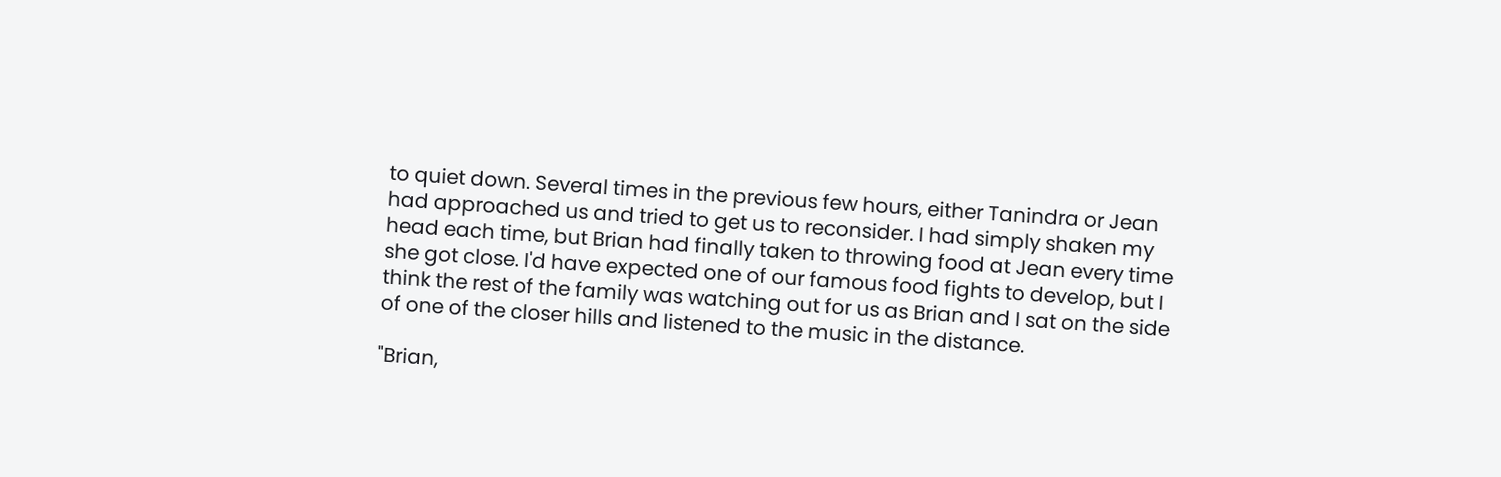to quiet down. Several times in the previous few hours, either Tanindra or Jean had approached us and tried to get us to reconsider. I had simply shaken my head each time, but Brian had finally taken to throwing food at Jean every time she got close. I'd have expected one of our famous food fights to develop, but I think the rest of the family was watching out for us as Brian and I sat on the side of one of the closer hills and listened to the music in the distance.

"Brian,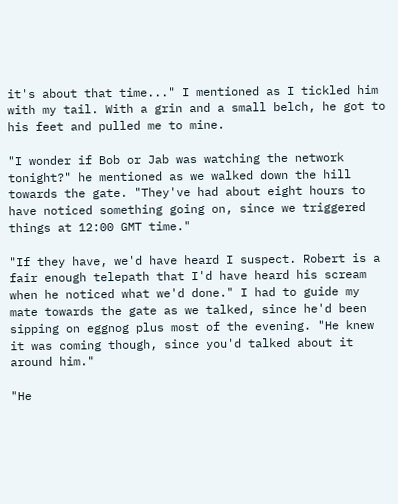it's about that time..." I mentioned as I tickled him with my tail. With a grin and a small belch, he got to his feet and pulled me to mine.

"I wonder if Bob or Jab was watching the network tonight?" he mentioned as we walked down the hill towards the gate. "They've had about eight hours to have noticed something going on, since we triggered things at 12:00 GMT time."

"If they have, we'd have heard I suspect. Robert is a fair enough telepath that I'd have heard his scream when he noticed what we'd done." I had to guide my mate towards the gate as we talked, since he'd been sipping on eggnog plus most of the evening. "He knew it was coming though, since you'd talked about it around him."

"He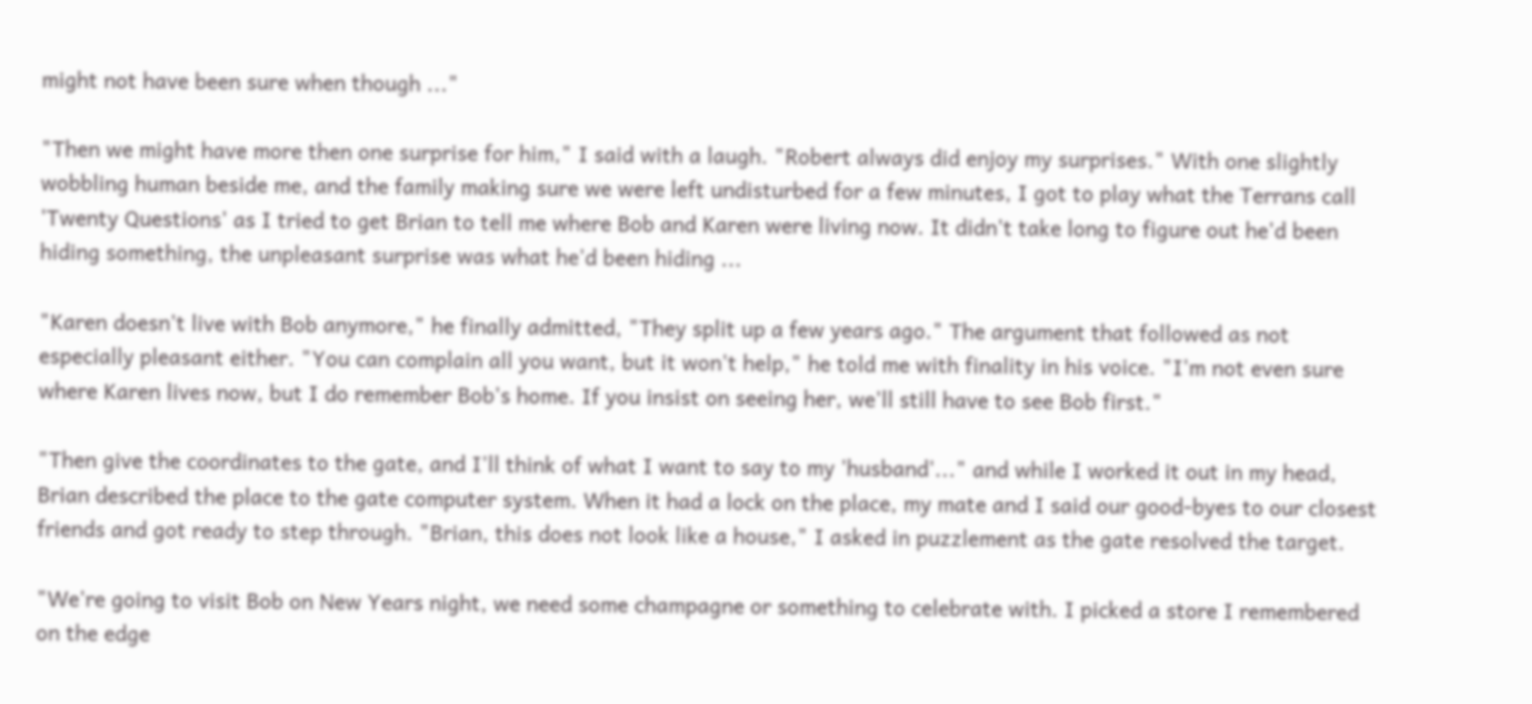might not have been sure when though ..."

"Then we might have more then one surprise for him," I said with a laugh. "Robert always did enjoy my surprises." With one slightly wobbling human beside me, and the family making sure we were left undisturbed for a few minutes, I got to play what the Terrans call 'Twenty Questions' as I tried to get Brian to tell me where Bob and Karen were living now. It didn't take long to figure out he'd been hiding something, the unpleasant surprise was what he'd been hiding ...

"Karen doesn't live with Bob anymore," he finally admitted, "They split up a few years ago." The argument that followed as not especially pleasant either. "You can complain all you want, but it won't help," he told me with finality in his voice. "I'm not even sure where Karen lives now, but I do remember Bob's home. If you insist on seeing her, we'll still have to see Bob first."

"Then give the coordinates to the gate, and I'll think of what I want to say to my 'husband'..." and while I worked it out in my head, Brian described the place to the gate computer system. When it had a lock on the place, my mate and I said our good-byes to our closest friends and got ready to step through. "Brian, this does not look like a house," I asked in puzzlement as the gate resolved the target.

"We're going to visit Bob on New Years night, we need some champagne or something to celebrate with. I picked a store I remembered on the edge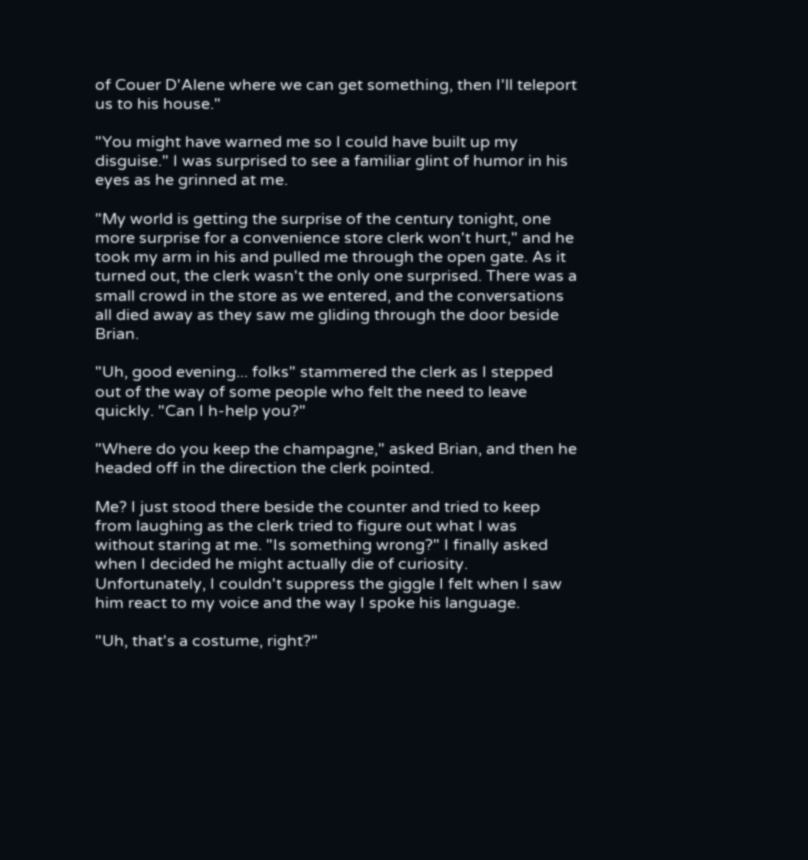of Couer D'Alene where we can get something, then I'll teleport us to his house."

"You might have warned me so I could have built up my disguise." I was surprised to see a familiar glint of humor in his eyes as he grinned at me.

"My world is getting the surprise of the century tonight, one more surprise for a convenience store clerk won't hurt," and he took my arm in his and pulled me through the open gate. As it turned out, the clerk wasn't the only one surprised. There was a small crowd in the store as we entered, and the conversations all died away as they saw me gliding through the door beside Brian.

"Uh, good evening... folks" stammered the clerk as I stepped out of the way of some people who felt the need to leave quickly. "Can I h-help you?"

"Where do you keep the champagne," asked Brian, and then he headed off in the direction the clerk pointed.

Me? I just stood there beside the counter and tried to keep from laughing as the clerk tried to figure out what I was without staring at me. "Is something wrong?" I finally asked when I decided he might actually die of curiosity. Unfortunately, I couldn't suppress the giggle I felt when I saw him react to my voice and the way I spoke his language.

"Uh, that's a costume, right?"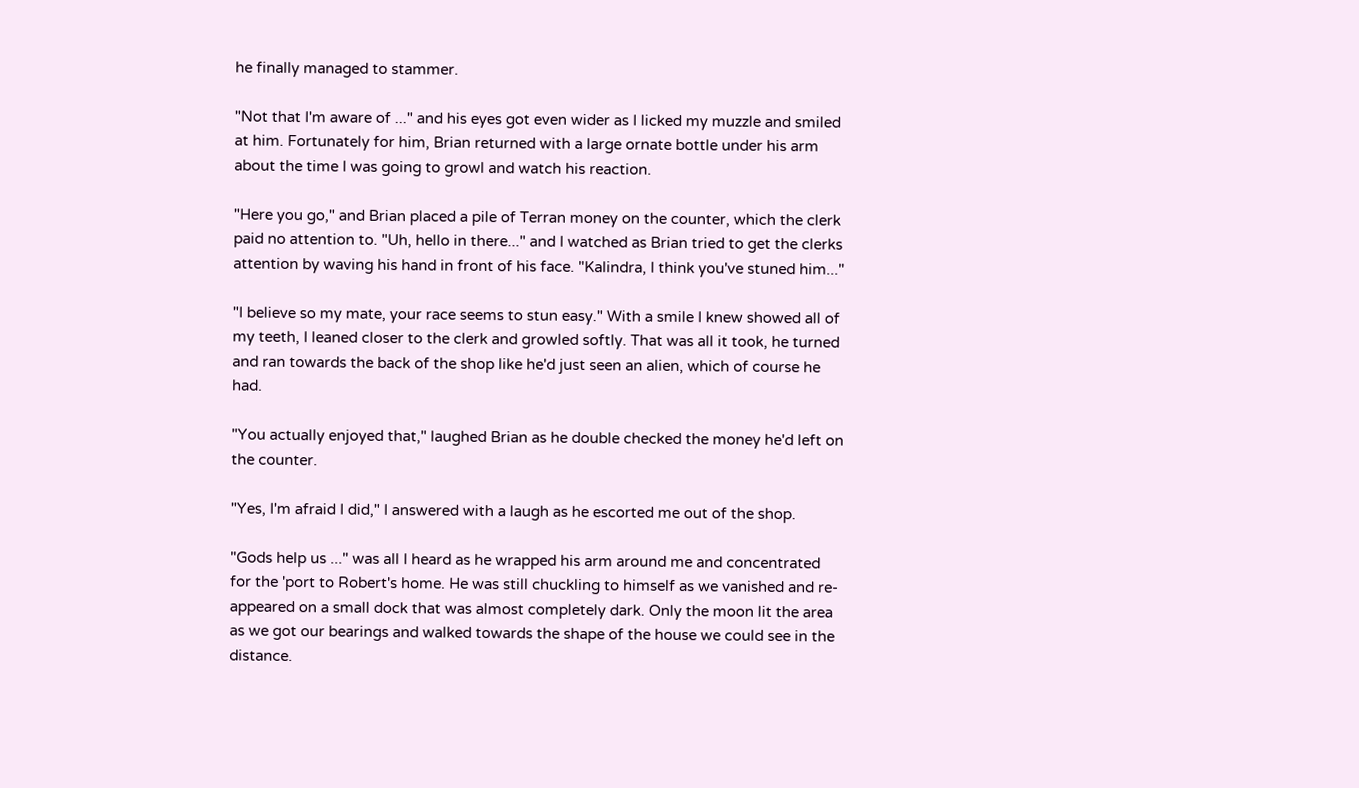he finally managed to stammer.

"Not that I'm aware of ..." and his eyes got even wider as I licked my muzzle and smiled at him. Fortunately for him, Brian returned with a large ornate bottle under his arm about the time I was going to growl and watch his reaction.

"Here you go," and Brian placed a pile of Terran money on the counter, which the clerk paid no attention to. "Uh, hello in there..." and I watched as Brian tried to get the clerks attention by waving his hand in front of his face. "Kalindra, I think you've stuned him..."

"I believe so my mate, your race seems to stun easy." With a smile I knew showed all of my teeth, I leaned closer to the clerk and growled softly. That was all it took, he turned and ran towards the back of the shop like he'd just seen an alien, which of course he had.

"You actually enjoyed that," laughed Brian as he double checked the money he'd left on the counter.

"Yes, I'm afraid I did," I answered with a laugh as he escorted me out of the shop.

"Gods help us ..." was all I heard as he wrapped his arm around me and concentrated for the 'port to Robert's home. He was still chuckling to himself as we vanished and re-appeared on a small dock that was almost completely dark. Only the moon lit the area as we got our bearings and walked towards the shape of the house we could see in the distance.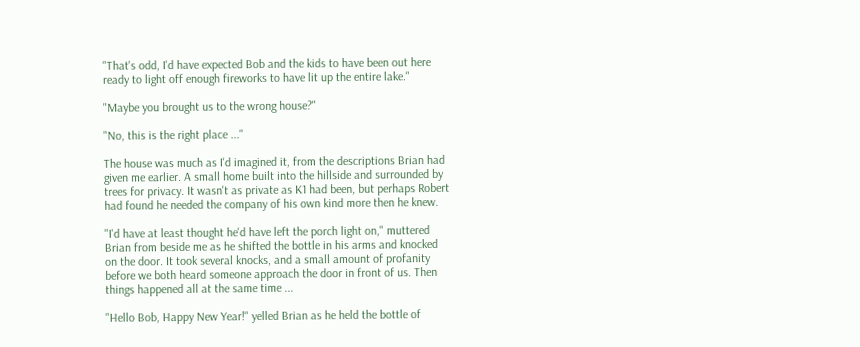"That's odd, I'd have expected Bob and the kids to have been out here ready to light off enough fireworks to have lit up the entire lake."

"Maybe you brought us to the wrong house?"

"No, this is the right place ..."

The house was much as I'd imagined it, from the descriptions Brian had given me earlier. A small home built into the hillside and surrounded by trees for privacy. It wasn't as private as K1 had been, but perhaps Robert had found he needed the company of his own kind more then he knew.

"I'd have at least thought he'd have left the porch light on," muttered Brian from beside me as he shifted the bottle in his arms and knocked on the door. It took several knocks, and a small amount of profanity before we both heard someone approach the door in front of us. Then things happened all at the same time ...

"Hello Bob, Happy New Year!" yelled Brian as he held the bottle of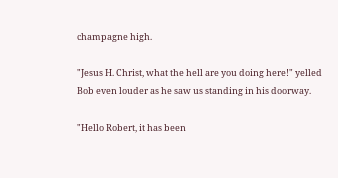champagne high.

"Jesus H. Christ, what the hell are you doing here!" yelled Bob even louder as he saw us standing in his doorway.

"Hello Robert, it has been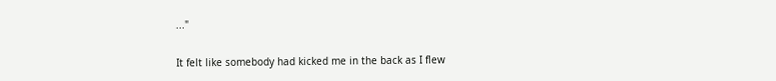..."

It felt like somebody had kicked me in the back as I flew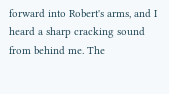forward into Robert's arms, and I heard a sharp cracking sound from behind me. The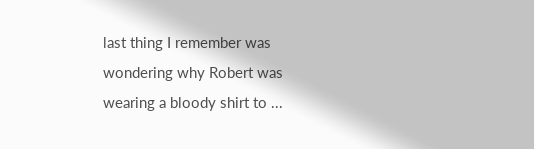last thing I remember was wondering why Robert was wearing a bloody shirt to ...